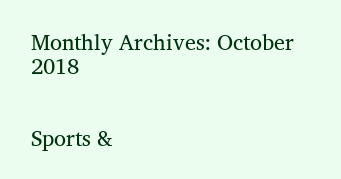Monthly Archives: October 2018


Sports &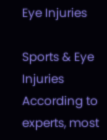Eye Injuries

Sports & Eye Injuries According to experts, most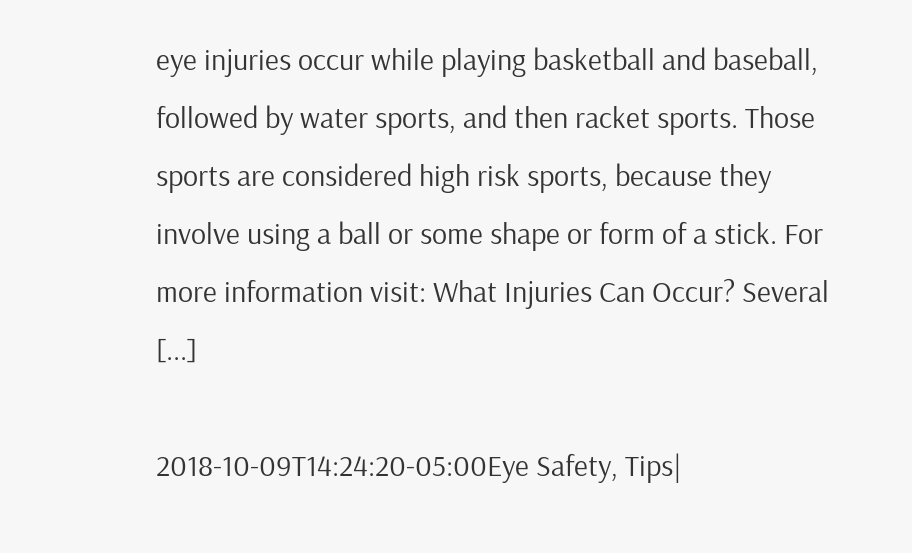eye injuries occur while playing basketball and baseball, followed by water sports, and then racket sports. Those sports are considered high risk sports, because they involve using a ball or some shape or form of a stick. For more information visit: What Injuries Can Occur? Several [...]

2018-10-09T14:24:20-05:00Eye Safety, Tips|